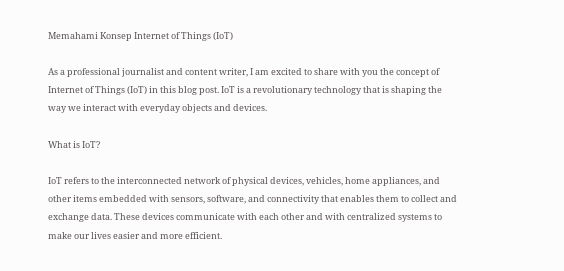Memahami Konsep Internet of Things (IoT)

As a professional journalist and content writer, I am excited to share with you the concept of Internet of Things (IoT) in this blog post. IoT is a revolutionary technology that is shaping the way we interact with everyday objects and devices.

What is IoT?

IoT refers to the interconnected network of physical devices, vehicles, home appliances, and other items embedded with sensors, software, and connectivity that enables them to collect and exchange data. These devices communicate with each other and with centralized systems to make our lives easier and more efficient.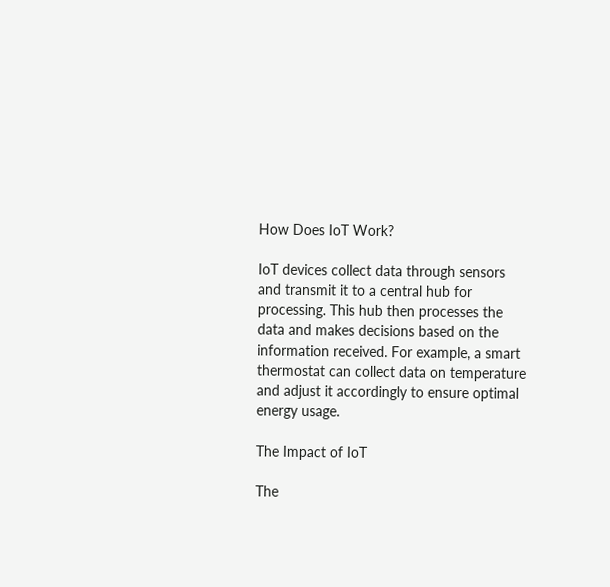How Does IoT Work?

IoT devices collect data through sensors and transmit it to a central hub for processing. This hub then processes the data and makes decisions based on the information received. For example, a smart thermostat can collect data on temperature and adjust it accordingly to ensure optimal energy usage.

The Impact of IoT

The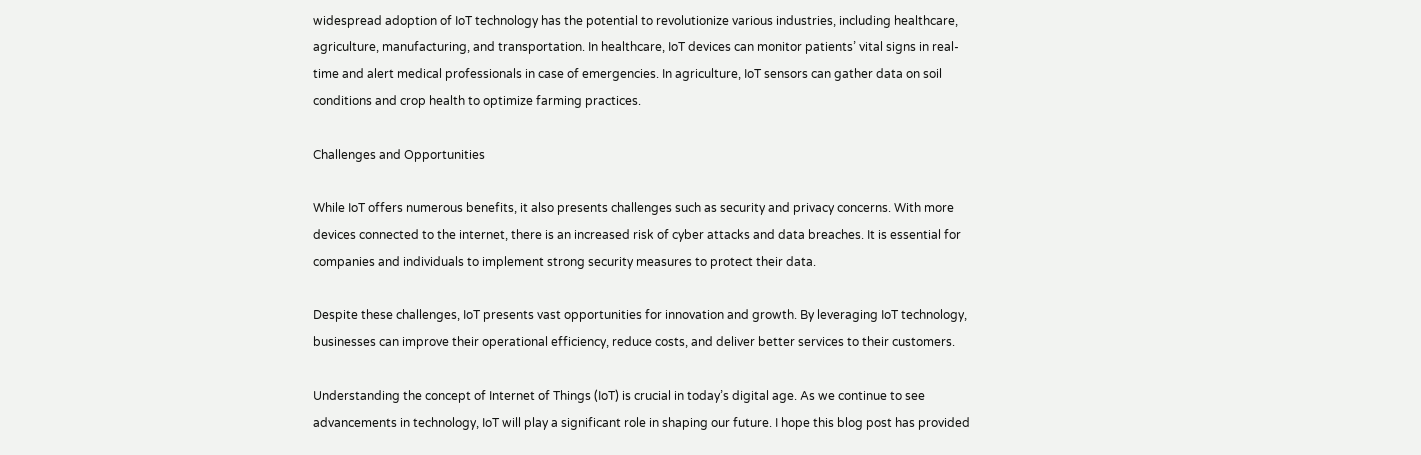widespread adoption of IoT technology has the potential to revolutionize various industries, including healthcare, agriculture, manufacturing, and transportation. In healthcare, IoT devices can monitor patients’ vital signs in real-time and alert medical professionals in case of emergencies. In agriculture, IoT sensors can gather data on soil conditions and crop health to optimize farming practices.

Challenges and Opportunities

While IoT offers numerous benefits, it also presents challenges such as security and privacy concerns. With more devices connected to the internet, there is an increased risk of cyber attacks and data breaches. It is essential for companies and individuals to implement strong security measures to protect their data.

Despite these challenges, IoT presents vast opportunities for innovation and growth. By leveraging IoT technology, businesses can improve their operational efficiency, reduce costs, and deliver better services to their customers.

Understanding the concept of Internet of Things (IoT) is crucial in today’s digital age. As we continue to see advancements in technology, IoT will play a significant role in shaping our future. I hope this blog post has provided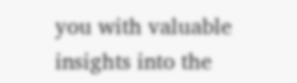you with valuable insights into the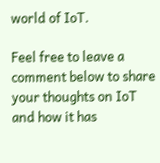world of IoT.

Feel free to leave a comment below to share your thoughts on IoT and how it has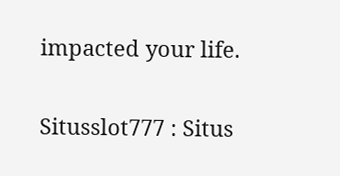impacted your life.

Situsslot777 : Situs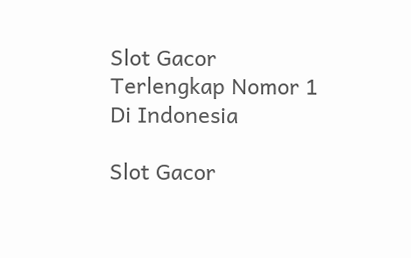Slot Gacor Terlengkap Nomor 1 Di Indonesia

Slot Gacor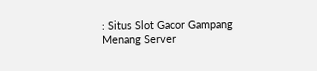: Situs Slot Gacor Gampang Menang Server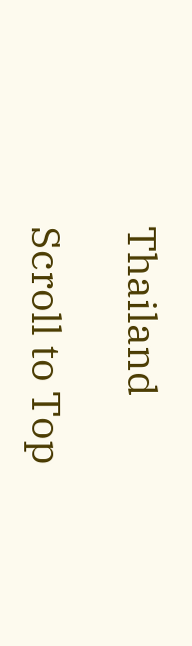Thailand

Scroll to Top